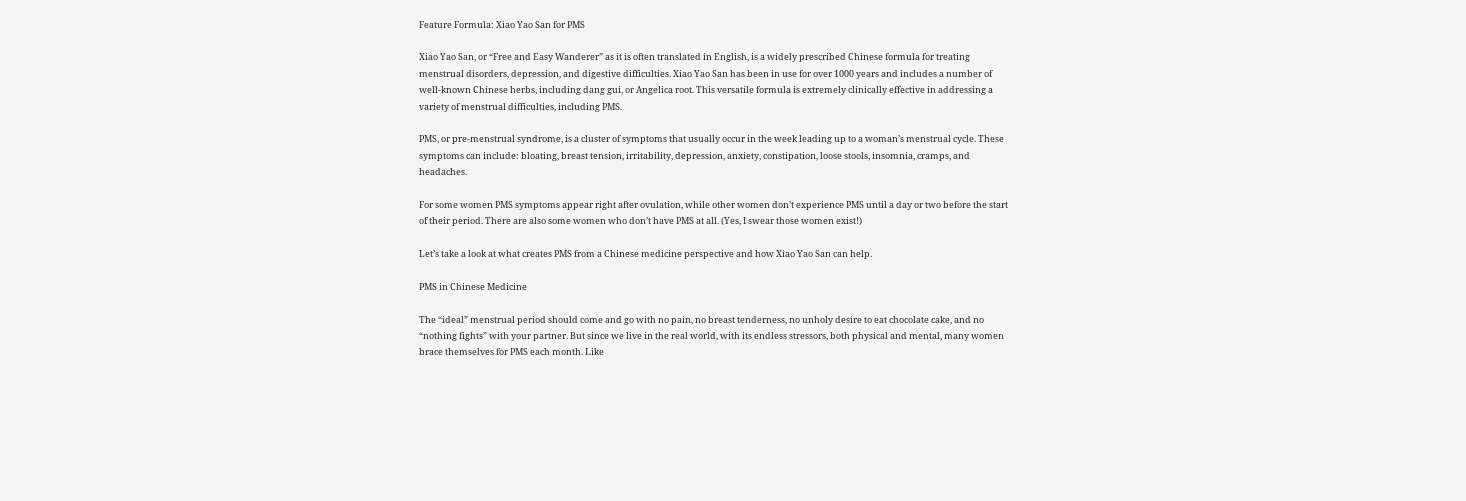Feature Formula: Xiao Yao San for PMS

Xiao Yao San, or “Free and Easy Wanderer” as it is often translated in English, is a widely prescribed Chinese formula for treating menstrual disorders, depression, and digestive difficulties. Xiao Yao San has been in use for over 1000 years and includes a number of well-known Chinese herbs, including dang gui, or Angelica root. This versatile formula is extremely clinically effective in addressing a variety of menstrual difficulties, including PMS.

PMS, or pre-menstrual syndrome, is a cluster of symptoms that usually occur in the week leading up to a woman’s menstrual cycle. These symptoms can include: bloating, breast tension, irritability, depression, anxiety, constipation, loose stools, insomnia, cramps, and headaches.

For some women PMS symptoms appear right after ovulation, while other women don’t experience PMS until a day or two before the start of their period. There are also some women who don’t have PMS at all. (Yes, I swear those women exist!)

Let’s take a look at what creates PMS from a Chinese medicine perspective and how Xiao Yao San can help.

PMS in Chinese Medicine

The “ideal” menstrual period should come and go with no pain, no breast tenderness, no unholy desire to eat chocolate cake, and no “nothing fights” with your partner. But since we live in the real world, with its endless stressors, both physical and mental, many women brace themselves for PMS each month. Like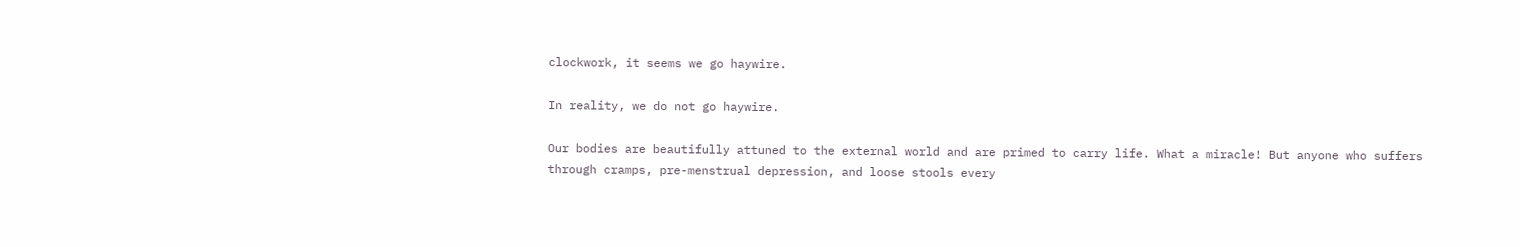clockwork, it seems we go haywire.

In reality, we do not go haywire.

Our bodies are beautifully attuned to the external world and are primed to carry life. What a miracle! But anyone who suffers through cramps, pre-menstrual depression, and loose stools every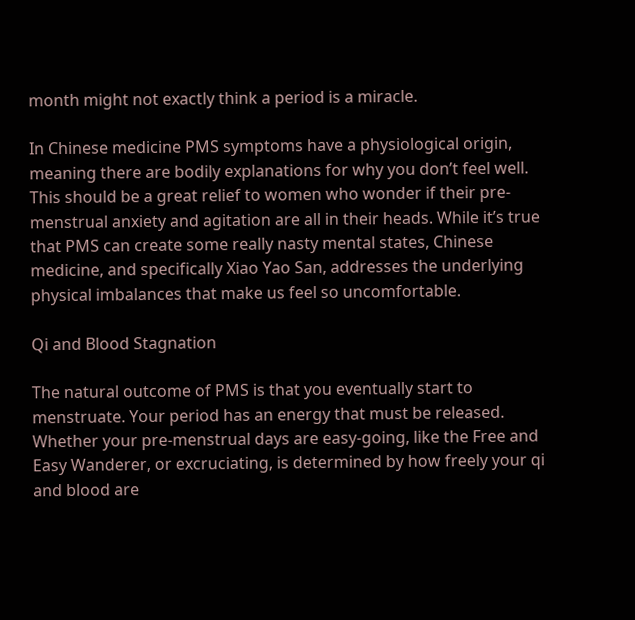month might not exactly think a period is a miracle.

In Chinese medicine PMS symptoms have a physiological origin, meaning there are bodily explanations for why you don’t feel well. This should be a great relief to women who wonder if their pre-menstrual anxiety and agitation are all in their heads. While it’s true that PMS can create some really nasty mental states, Chinese medicine, and specifically Xiao Yao San, addresses the underlying physical imbalances that make us feel so uncomfortable.

Qi and Blood Stagnation

The natural outcome of PMS is that you eventually start to menstruate. Your period has an energy that must be released. Whether your pre-menstrual days are easy-going, like the Free and Easy Wanderer, or excruciating, is determined by how freely your qi and blood are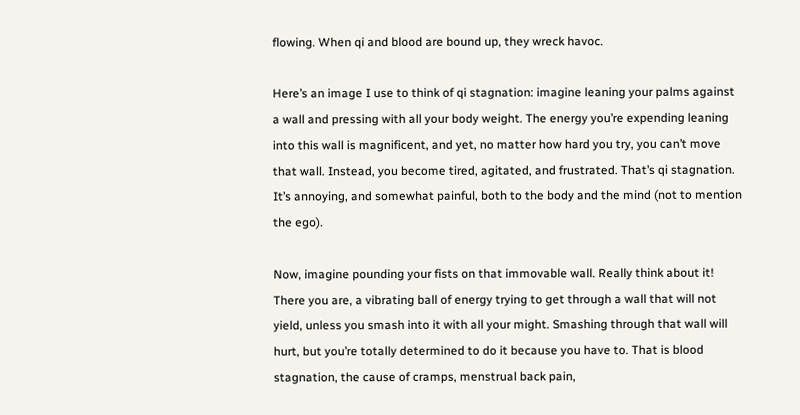flowing. When qi and blood are bound up, they wreck havoc.

Here’s an image I use to think of qi stagnation: imagine leaning your palms against a wall and pressing with all your body weight. The energy you’re expending leaning into this wall is magnificent, and yet, no matter how hard you try, you can’t move that wall. Instead, you become tired, agitated, and frustrated. That’s qi stagnation. It’s annoying, and somewhat painful, both to the body and the mind (not to mention the ego).

Now, imagine pounding your fists on that immovable wall. Really think about it! There you are, a vibrating ball of energy trying to get through a wall that will not yield, unless you smash into it with all your might. Smashing through that wall will hurt, but you’re totally determined to do it because you have to. That is blood stagnation, the cause of cramps, menstrual back pain,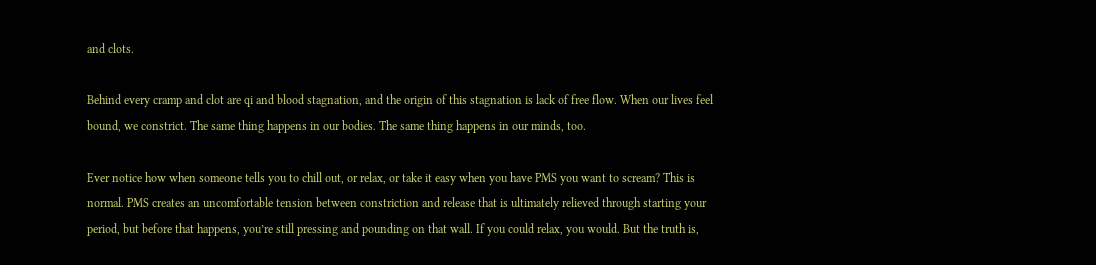and clots.

Behind every cramp and clot are qi and blood stagnation, and the origin of this stagnation is lack of free flow. When our lives feel bound, we constrict. The same thing happens in our bodies. The same thing happens in our minds, too.

Ever notice how when someone tells you to chill out, or relax, or take it easy when you have PMS you want to scream? This is normal. PMS creates an uncomfortable tension between constriction and release that is ultimately relieved through starting your period, but before that happens, you’re still pressing and pounding on that wall. If you could relax, you would. But the truth is,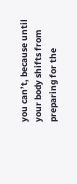you can’t, because until your body shifts from preparing for the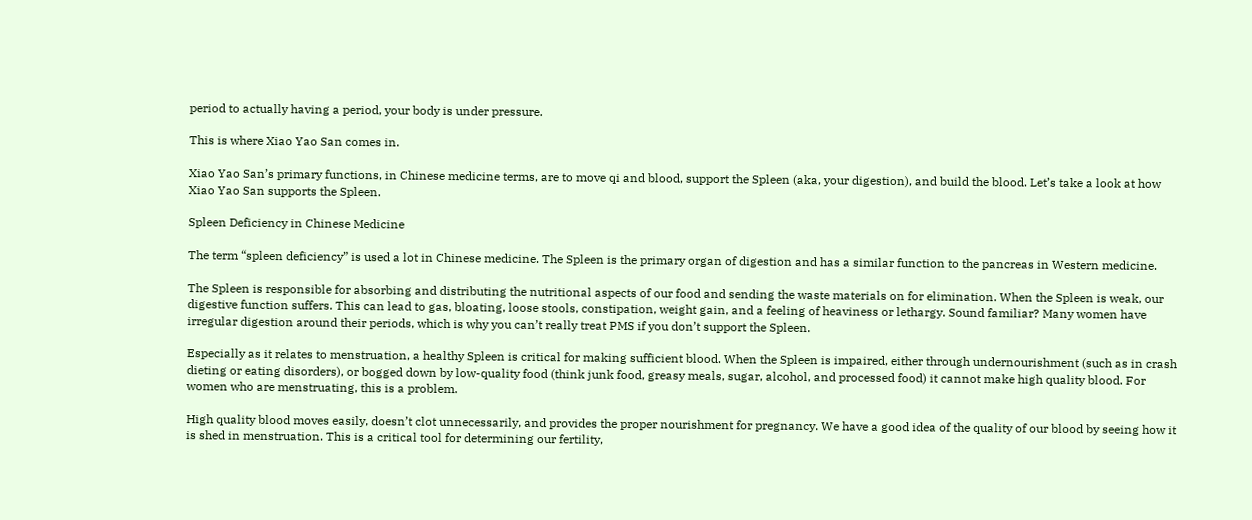period to actually having a period, your body is under pressure.

This is where Xiao Yao San comes in.

Xiao Yao San’s primary functions, in Chinese medicine terms, are to move qi and blood, support the Spleen (aka, your digestion), and build the blood. Let’s take a look at how Xiao Yao San supports the Spleen.

Spleen Deficiency in Chinese Medicine

The term “spleen deficiency” is used a lot in Chinese medicine. The Spleen is the primary organ of digestion and has a similar function to the pancreas in Western medicine.

The Spleen is responsible for absorbing and distributing the nutritional aspects of our food and sending the waste materials on for elimination. When the Spleen is weak, our digestive function suffers. This can lead to gas, bloating, loose stools, constipation, weight gain, and a feeling of heaviness or lethargy. Sound familiar? Many women have irregular digestion around their periods, which is why you can’t really treat PMS if you don’t support the Spleen.

Especially as it relates to menstruation, a healthy Spleen is critical for making sufficient blood. When the Spleen is impaired, either through undernourishment (such as in crash dieting or eating disorders), or bogged down by low-quality food (think junk food, greasy meals, sugar, alcohol, and processed food) it cannot make high quality blood. For women who are menstruating, this is a problem.

High quality blood moves easily, doesn’t clot unnecessarily, and provides the proper nourishment for pregnancy. We have a good idea of the quality of our blood by seeing how it is shed in menstruation. This is a critical tool for determining our fertility,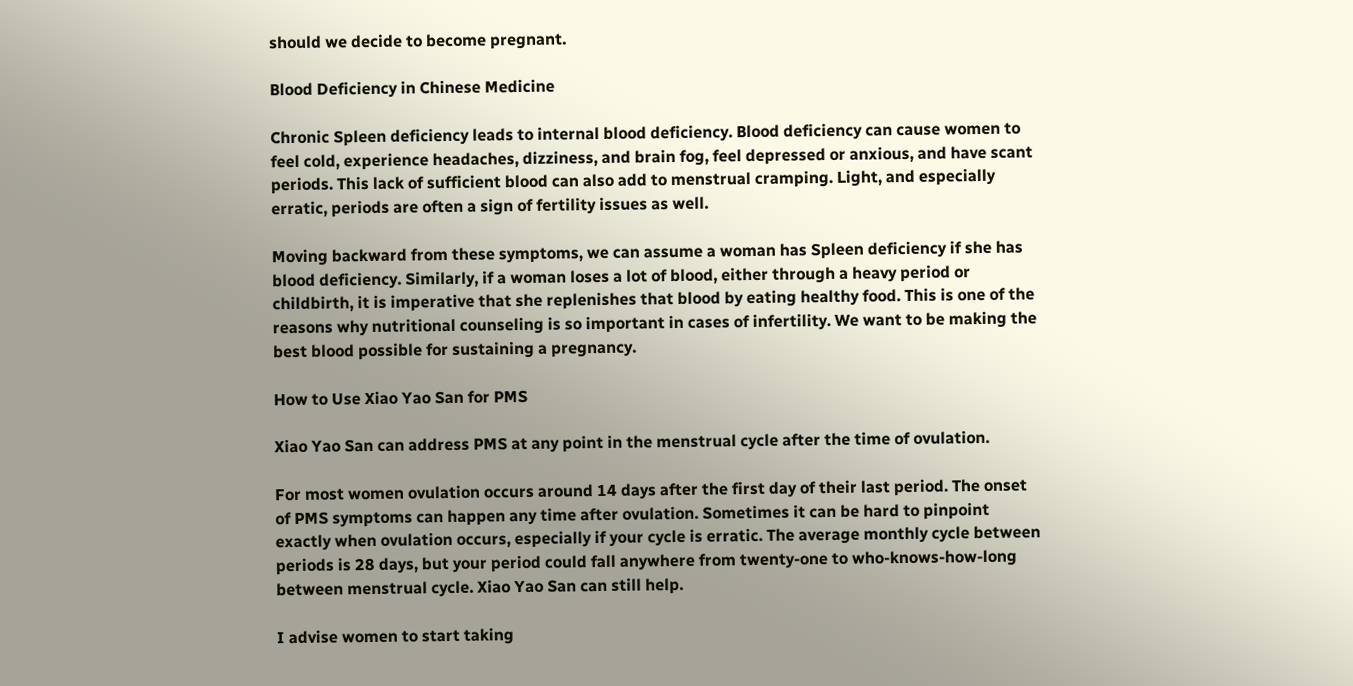should we decide to become pregnant.

Blood Deficiency in Chinese Medicine

Chronic Spleen deficiency leads to internal blood deficiency. Blood deficiency can cause women to feel cold, experience headaches, dizziness, and brain fog, feel depressed or anxious, and have scant periods. This lack of sufficient blood can also add to menstrual cramping. Light, and especially erratic, periods are often a sign of fertility issues as well.

Moving backward from these symptoms, we can assume a woman has Spleen deficiency if she has blood deficiency. Similarly, if a woman loses a lot of blood, either through a heavy period or childbirth, it is imperative that she replenishes that blood by eating healthy food. This is one of the reasons why nutritional counseling is so important in cases of infertility. We want to be making the best blood possible for sustaining a pregnancy.

How to Use Xiao Yao San for PMS

Xiao Yao San can address PMS at any point in the menstrual cycle after the time of ovulation.

For most women ovulation occurs around 14 days after the first day of their last period. The onset of PMS symptoms can happen any time after ovulation. Sometimes it can be hard to pinpoint exactly when ovulation occurs, especially if your cycle is erratic. The average monthly cycle between periods is 28 days, but your period could fall anywhere from twenty-one to who-knows-how-long between menstrual cycle. Xiao Yao San can still help.

I advise women to start taking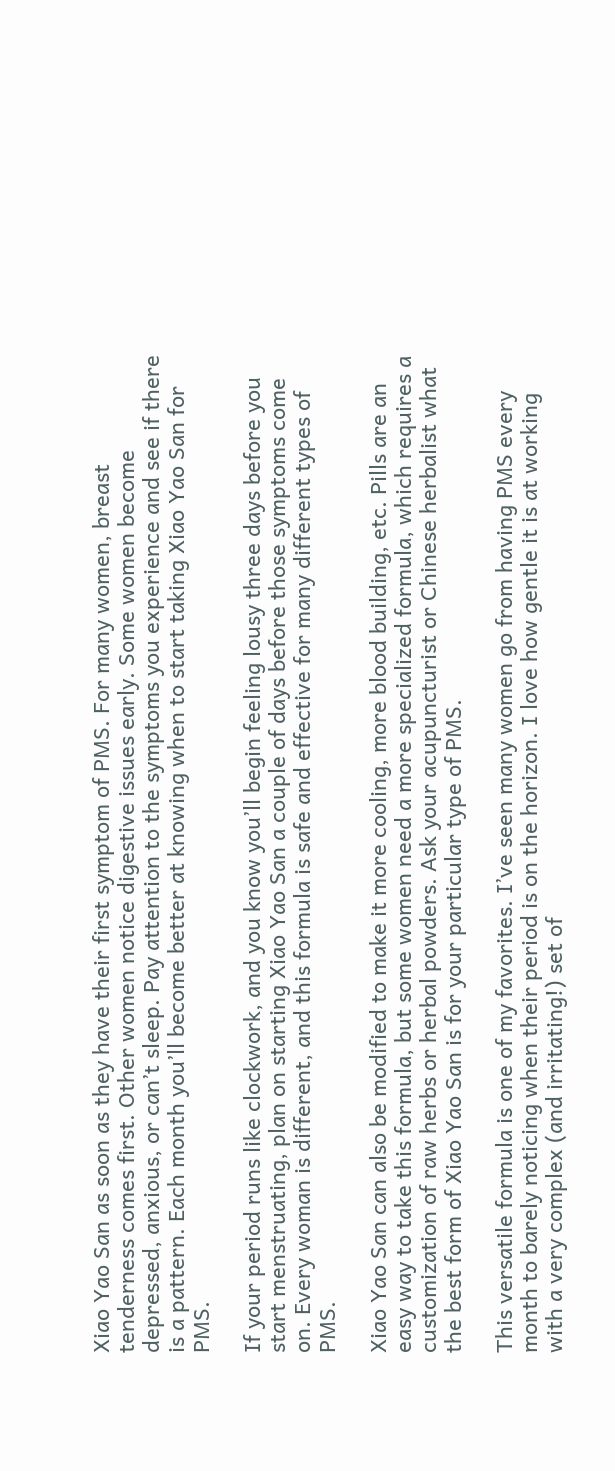Xiao Yao San as soon as they have their first symptom of PMS. For many women, breast tenderness comes first. Other women notice digestive issues early. Some women become depressed, anxious, or can’t sleep. Pay attention to the symptoms you experience and see if there is a pattern. Each month you’ll become better at knowing when to start taking Xiao Yao San for PMS.

If your period runs like clockwork, and you know you’ll begin feeling lousy three days before you start menstruating, plan on starting Xiao Yao San a couple of days before those symptoms come on. Every woman is different, and this formula is safe and effective for many different types of PMS.

Xiao Yao San can also be modified to make it more cooling, more blood building, etc. Pills are an easy way to take this formula, but some women need a more specialized formula, which requires a customization of raw herbs or herbal powders. Ask your acupuncturist or Chinese herbalist what the best form of Xiao Yao San is for your particular type of PMS.

This versatile formula is one of my favorites. I’ve seen many women go from having PMS every month to barely noticing when their period is on the horizon. I love how gentle it is at working with a very complex (and irritating!) set of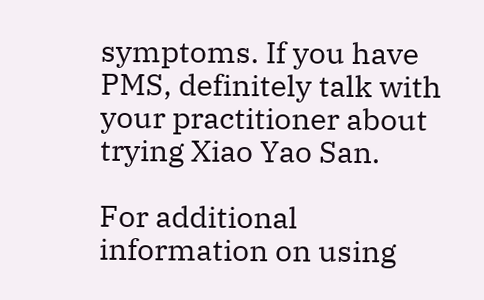symptoms. If you have PMS, definitely talk with your practitioner about trying Xiao Yao San.

For additional information on using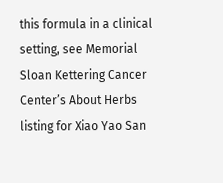this formula in a clinical setting, see Memorial Sloan Kettering Cancer Center’s About Herbs listing for Xiao Yao San